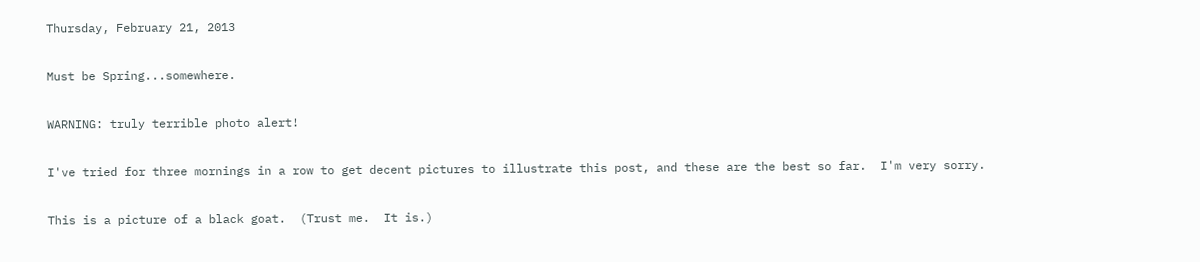Thursday, February 21, 2013

Must be Spring...somewhere.

WARNING: truly terrible photo alert!

I've tried for three mornings in a row to get decent pictures to illustrate this post, and these are the best so far.  I'm very sorry.

This is a picture of a black goat.  (Trust me.  It is.)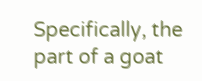Specifically, the part of a goat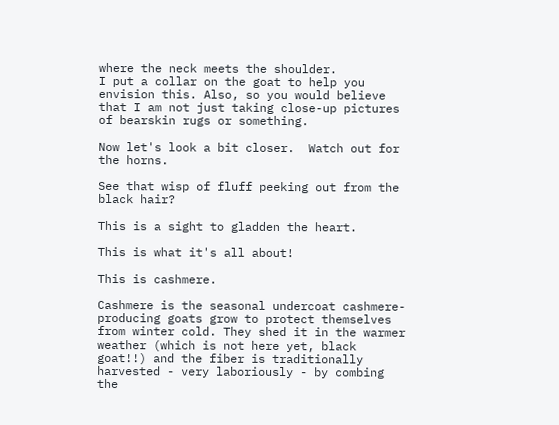where the neck meets the shoulder.
I put a collar on the goat to help you envision this. Also, so you would believe that I am not just taking close-up pictures of bearskin rugs or something.

Now let's look a bit closer.  Watch out for the horns.

See that wisp of fluff peeking out from the black hair?

This is a sight to gladden the heart.

This is what it's all about!

This is cashmere.

Cashmere is the seasonal undercoat cashmere-producing goats grow to protect themselves from winter cold. They shed it in the warmer weather (which is not here yet, black goat!!) and the fiber is traditionally harvested - very laboriously - by combing the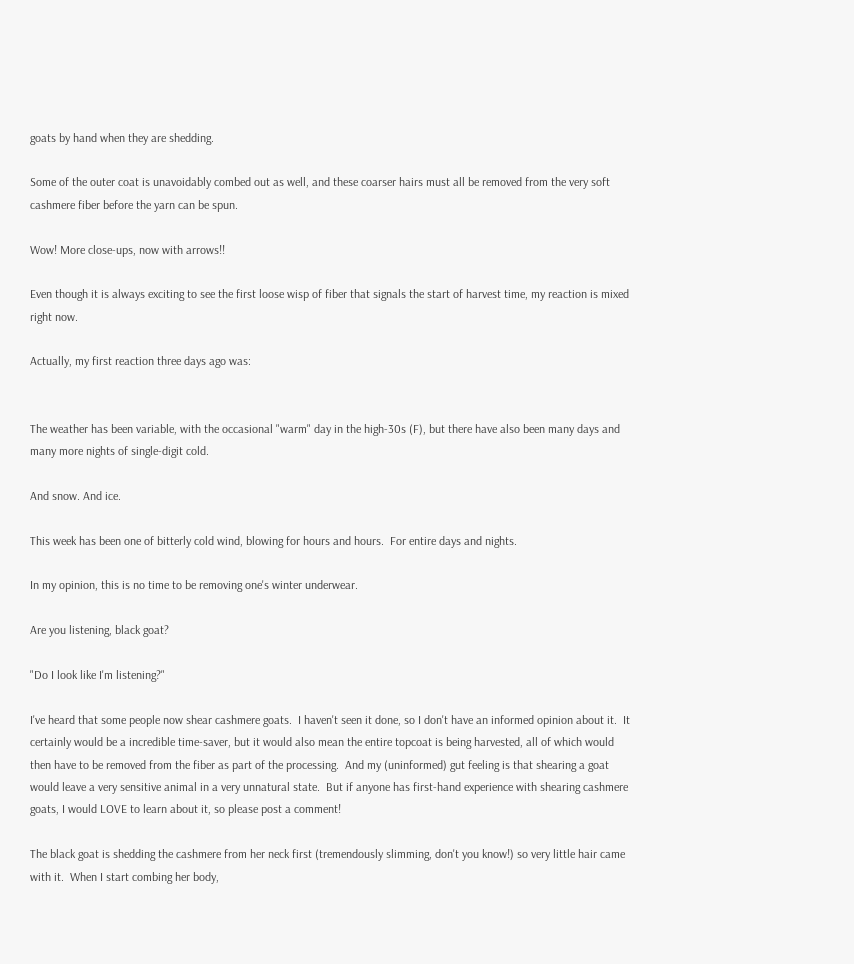goats by hand when they are shedding.

Some of the outer coat is unavoidably combed out as well, and these coarser hairs must all be removed from the very soft cashmere fiber before the yarn can be spun.

Wow! More close-ups, now with arrows!!

Even though it is always exciting to see the first loose wisp of fiber that signals the start of harvest time, my reaction is mixed right now.

Actually, my first reaction three days ago was:


The weather has been variable, with the occasional "warm" day in the high-30s (F), but there have also been many days and many more nights of single-digit cold.

And snow. And ice.

This week has been one of bitterly cold wind, blowing for hours and hours.  For entire days and nights.

In my opinion, this is no time to be removing one's winter underwear.

Are you listening, black goat?

"Do I look like I'm listening?"

I've heard that some people now shear cashmere goats.  I haven't seen it done, so I don't have an informed opinion about it.  It certainly would be a incredible time-saver, but it would also mean the entire topcoat is being harvested, all of which would then have to be removed from the fiber as part of the processing.  And my (uninformed) gut feeling is that shearing a goat would leave a very sensitive animal in a very unnatural state.  But if anyone has first-hand experience with shearing cashmere goats, I would LOVE to learn about it, so please post a comment!

The black goat is shedding the cashmere from her neck first (tremendously slimming, don't you know!) so very little hair came with it.  When I start combing her body,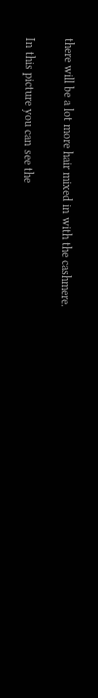there will be a lot more hair mixed in with the cashmere.

In this picture you can see the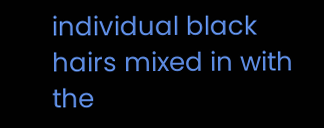individual black hairs mixed in with the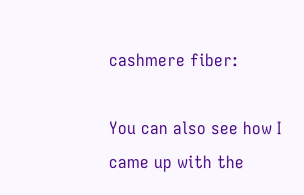cashmere fiber:

You can also see how I came up with the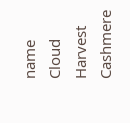name
Cloud Harvest Cashmere